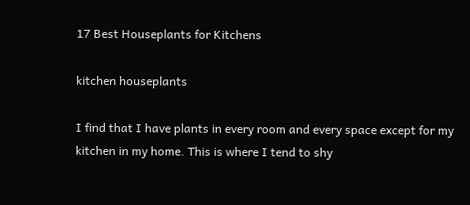17 Best Houseplants for Kitchens

kitchen houseplants

I find that I have plants in every room and every space except for my kitchen in my home. This is where I tend to shy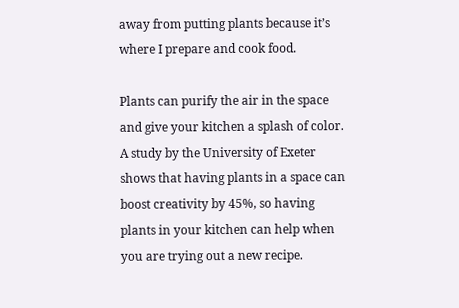away from putting plants because it’s where I prepare and cook food.

Plants can purify the air in the space and give your kitchen a splash of color. A study by the University of Exeter shows that having plants in a space can boost creativity by 45%, so having plants in your kitchen can help when you are trying out a new recipe.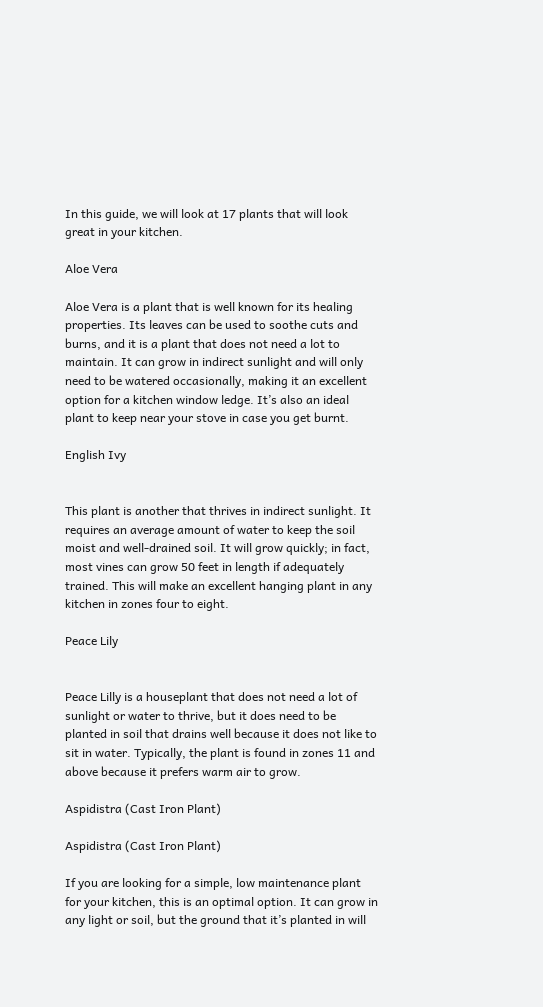In this guide, we will look at 17 plants that will look great in your kitchen.

Aloe Vera

Aloe Vera is a plant that is well known for its healing properties. Its leaves can be used to soothe cuts and burns, and it is a plant that does not need a lot to maintain. It can grow in indirect sunlight and will only need to be watered occasionally, making it an excellent option for a kitchen window ledge. It’s also an ideal plant to keep near your stove in case you get burnt.

English Ivy


This plant is another that thrives in indirect sunlight. It requires an average amount of water to keep the soil moist and well-drained soil. It will grow quickly; in fact, most vines can grow 50 feet in length if adequately trained. This will make an excellent hanging plant in any kitchen in zones four to eight.

Peace Lily


Peace Lilly is a houseplant that does not need a lot of sunlight or water to thrive, but it does need to be planted in soil that drains well because it does not like to sit in water. Typically, the plant is found in zones 11 and above because it prefers warm air to grow.

Aspidistra (Cast Iron Plant)

Aspidistra (Cast Iron Plant)

If you are looking for a simple, low maintenance plant for your kitchen, this is an optimal option. It can grow in any light or soil, but the ground that it’s planted in will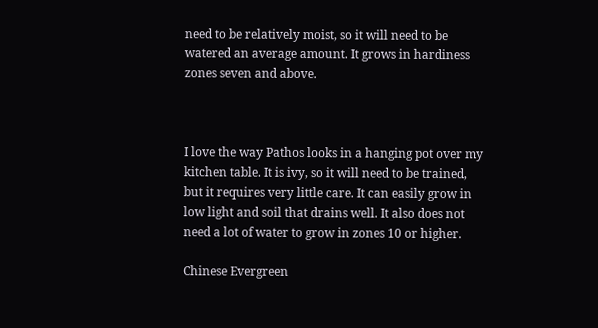need to be relatively moist, so it will need to be watered an average amount. It grows in hardiness zones seven and above.



I love the way Pathos looks in a hanging pot over my kitchen table. It is ivy, so it will need to be trained, but it requires very little care. It can easily grow in low light and soil that drains well. It also does not need a lot of water to grow in zones 10 or higher.

Chinese Evergreen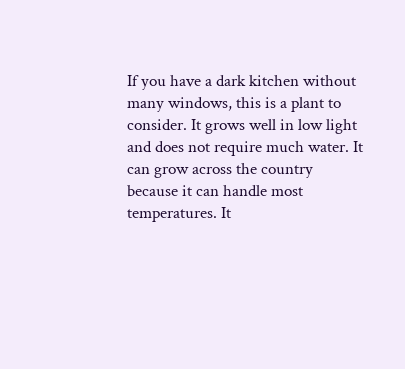If you have a dark kitchen without many windows, this is a plant to consider. It grows well in low light and does not require much water. It can grow across the country because it can handle most temperatures. It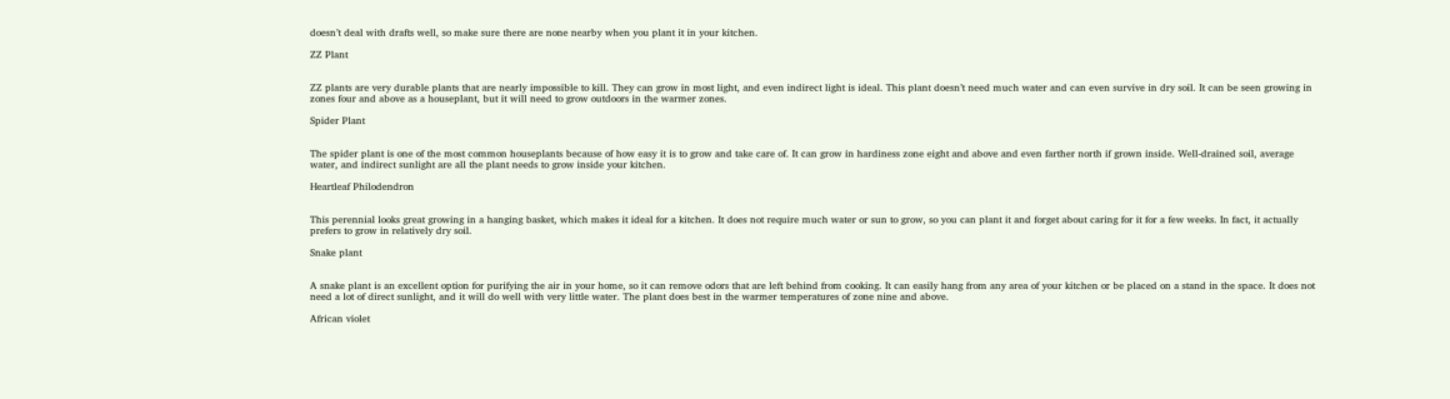doesn’t deal with drafts well, so make sure there are none nearby when you plant it in your kitchen.

ZZ Plant


ZZ plants are very durable plants that are nearly impossible to kill. They can grow in most light, and even indirect light is ideal. This plant doesn’t need much water and can even survive in dry soil. It can be seen growing in zones four and above as a houseplant, but it will need to grow outdoors in the warmer zones.

Spider Plant


The spider plant is one of the most common houseplants because of how easy it is to grow and take care of. It can grow in hardiness zone eight and above and even farther north if grown inside. Well-drained soil, average water, and indirect sunlight are all the plant needs to grow inside your kitchen.

Heartleaf Philodendron


This perennial looks great growing in a hanging basket, which makes it ideal for a kitchen. It does not require much water or sun to grow, so you can plant it and forget about caring for it for a few weeks. In fact, it actually prefers to grow in relatively dry soil.

Snake plant


A snake plant is an excellent option for purifying the air in your home, so it can remove odors that are left behind from cooking. It can easily hang from any area of your kitchen or be placed on a stand in the space. It does not need a lot of direct sunlight, and it will do well with very little water. The plant does best in the warmer temperatures of zone nine and above.

African violet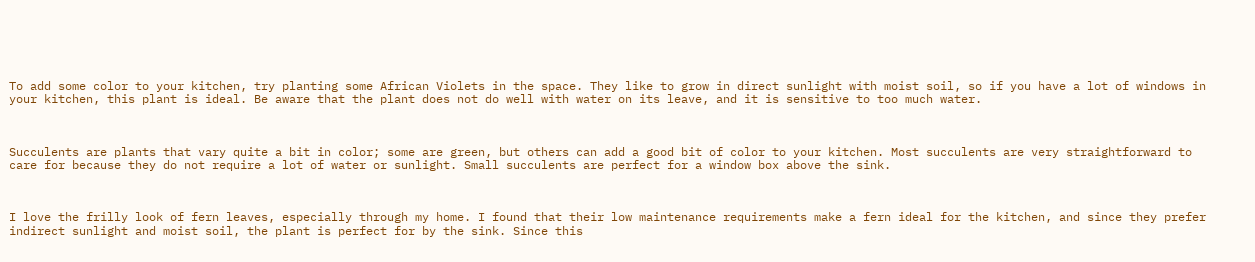To add some color to your kitchen, try planting some African Violets in the space. They like to grow in direct sunlight with moist soil, so if you have a lot of windows in your kitchen, this plant is ideal. Be aware that the plant does not do well with water on its leave, and it is sensitive to too much water.



Succulents are plants that vary quite a bit in color; some are green, but others can add a good bit of color to your kitchen. Most succulents are very straightforward to care for because they do not require a lot of water or sunlight. Small succulents are perfect for a window box above the sink.



I love the frilly look of fern leaves, especially through my home. I found that their low maintenance requirements make a fern ideal for the kitchen, and since they prefer indirect sunlight and moist soil, the plant is perfect for by the sink. Since this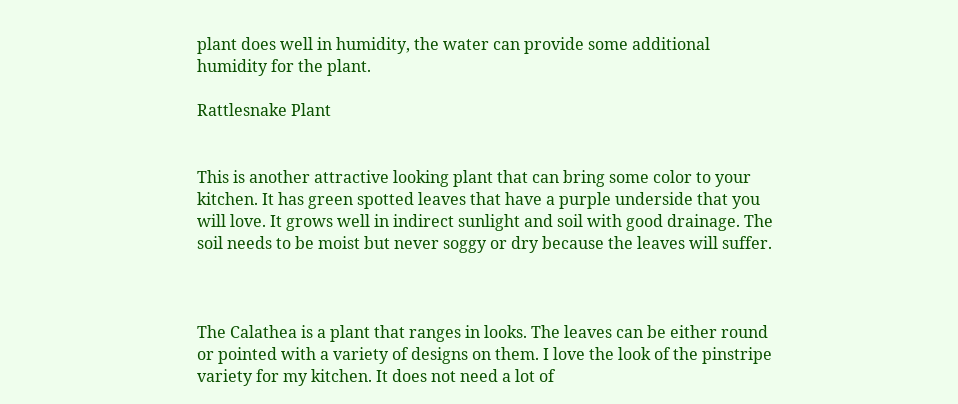plant does well in humidity, the water can provide some additional humidity for the plant.

Rattlesnake Plant


This is another attractive looking plant that can bring some color to your kitchen. It has green spotted leaves that have a purple underside that you will love. It grows well in indirect sunlight and soil with good drainage. The soil needs to be moist but never soggy or dry because the leaves will suffer.



The Calathea is a plant that ranges in looks. The leaves can be either round or pointed with a variety of designs on them. I love the look of the pinstripe variety for my kitchen. It does not need a lot of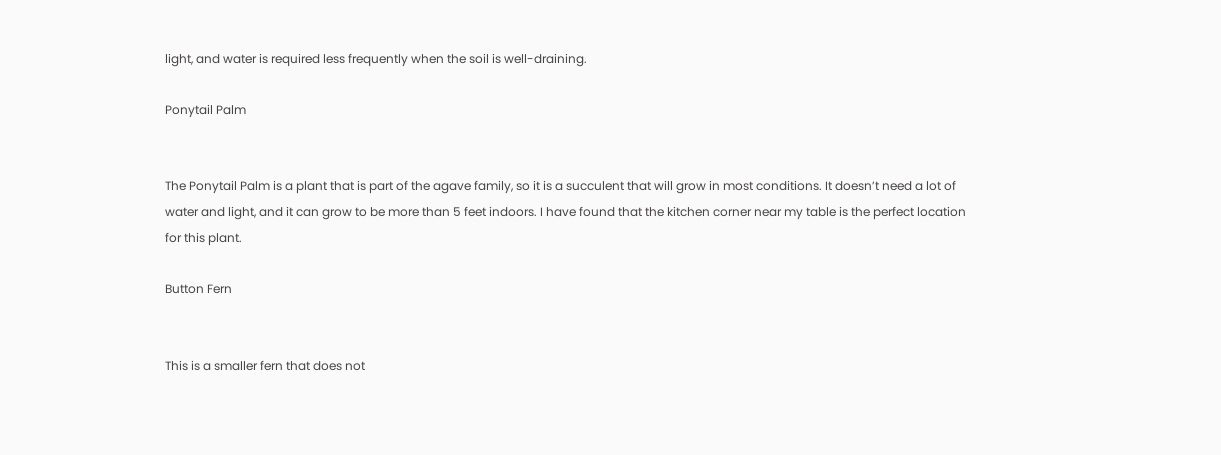light, and water is required less frequently when the soil is well-draining.

Ponytail Palm


The Ponytail Palm is a plant that is part of the agave family, so it is a succulent that will grow in most conditions. It doesn’t need a lot of water and light, and it can grow to be more than 5 feet indoors. I have found that the kitchen corner near my table is the perfect location for this plant.

Button Fern


This is a smaller fern that does not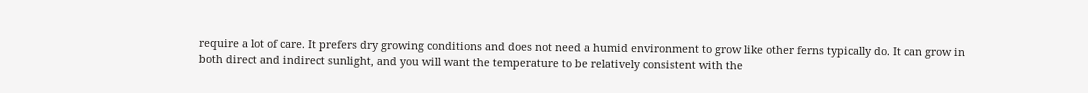require a lot of care. It prefers dry growing conditions and does not need a humid environment to grow like other ferns typically do. It can grow in both direct and indirect sunlight, and you will want the temperature to be relatively consistent with the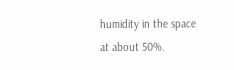humidity in the space at about 50%.